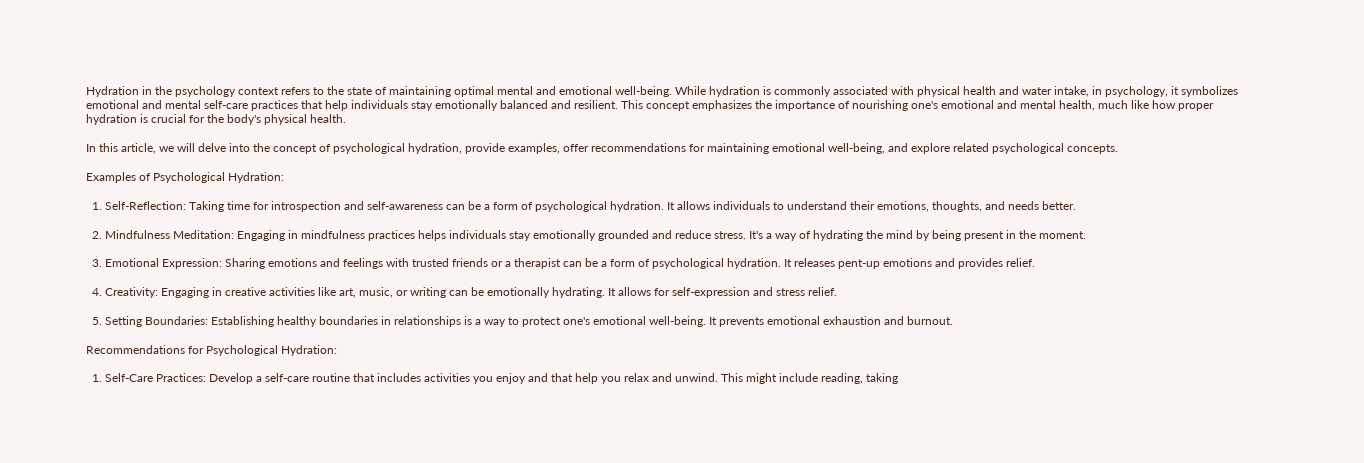Hydration in the psychology context refers to the state of maintaining optimal mental and emotional well-being. While hydration is commonly associated with physical health and water intake, in psychology, it symbolizes emotional and mental self-care practices that help individuals stay emotionally balanced and resilient. This concept emphasizes the importance of nourishing one's emotional and mental health, much like how proper hydration is crucial for the body's physical health.

In this article, we will delve into the concept of psychological hydration, provide examples, offer recommendations for maintaining emotional well-being, and explore related psychological concepts.

Examples of Psychological Hydration:

  1. Self-Reflection: Taking time for introspection and self-awareness can be a form of psychological hydration. It allows individuals to understand their emotions, thoughts, and needs better.

  2. Mindfulness Meditation: Engaging in mindfulness practices helps individuals stay emotionally grounded and reduce stress. It's a way of hydrating the mind by being present in the moment.

  3. Emotional Expression: Sharing emotions and feelings with trusted friends or a therapist can be a form of psychological hydration. It releases pent-up emotions and provides relief.

  4. Creativity: Engaging in creative activities like art, music, or writing can be emotionally hydrating. It allows for self-expression and stress relief.

  5. Setting Boundaries: Establishing healthy boundaries in relationships is a way to protect one's emotional well-being. It prevents emotional exhaustion and burnout.

Recommendations for Psychological Hydration:

  1. Self-Care Practices: Develop a self-care routine that includes activities you enjoy and that help you relax and unwind. This might include reading, taking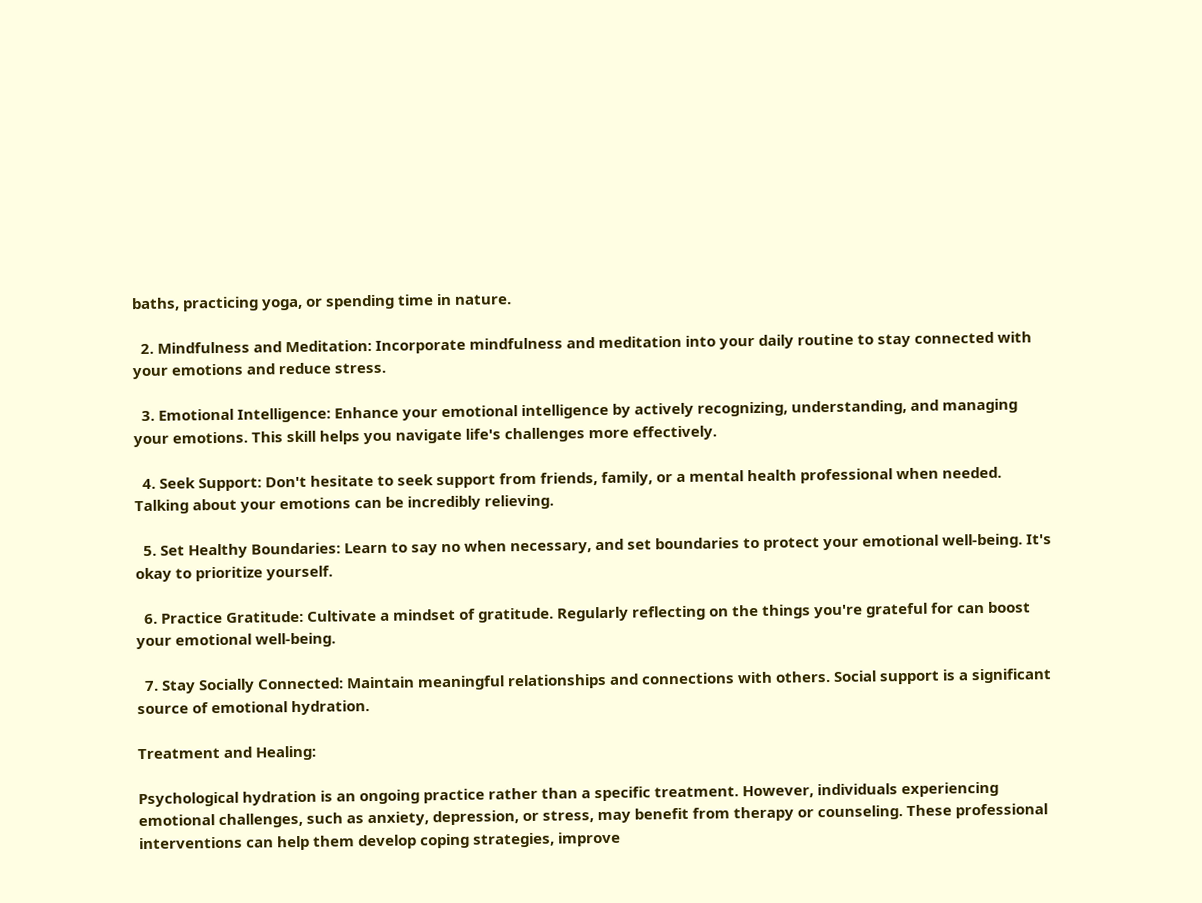baths, practicing yoga, or spending time in nature.

  2. Mindfulness and Meditation: Incorporate mindfulness and meditation into your daily routine to stay connected with your emotions and reduce stress.

  3. Emotional Intelligence: Enhance your emotional intelligence by actively recognizing, understanding, and managing your emotions. This skill helps you navigate life's challenges more effectively.

  4. Seek Support: Don't hesitate to seek support from friends, family, or a mental health professional when needed. Talking about your emotions can be incredibly relieving.

  5. Set Healthy Boundaries: Learn to say no when necessary, and set boundaries to protect your emotional well-being. It's okay to prioritize yourself.

  6. Practice Gratitude: Cultivate a mindset of gratitude. Regularly reflecting on the things you're grateful for can boost your emotional well-being.

  7. Stay Socially Connected: Maintain meaningful relationships and connections with others. Social support is a significant source of emotional hydration.

Treatment and Healing:

Psychological hydration is an ongoing practice rather than a specific treatment. However, individuals experiencing emotional challenges, such as anxiety, depression, or stress, may benefit from therapy or counseling. These professional interventions can help them develop coping strategies, improve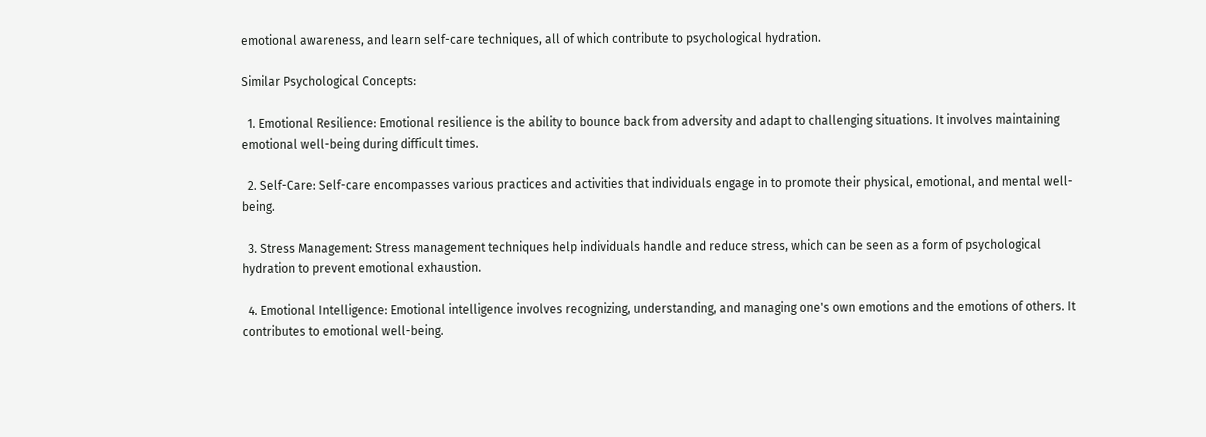emotional awareness, and learn self-care techniques, all of which contribute to psychological hydration.

Similar Psychological Concepts:

  1. Emotional Resilience: Emotional resilience is the ability to bounce back from adversity and adapt to challenging situations. It involves maintaining emotional well-being during difficult times.

  2. Self-Care: Self-care encompasses various practices and activities that individuals engage in to promote their physical, emotional, and mental well-being.

  3. Stress Management: Stress management techniques help individuals handle and reduce stress, which can be seen as a form of psychological hydration to prevent emotional exhaustion.

  4. Emotional Intelligence: Emotional intelligence involves recognizing, understanding, and managing one's own emotions and the emotions of others. It contributes to emotional well-being.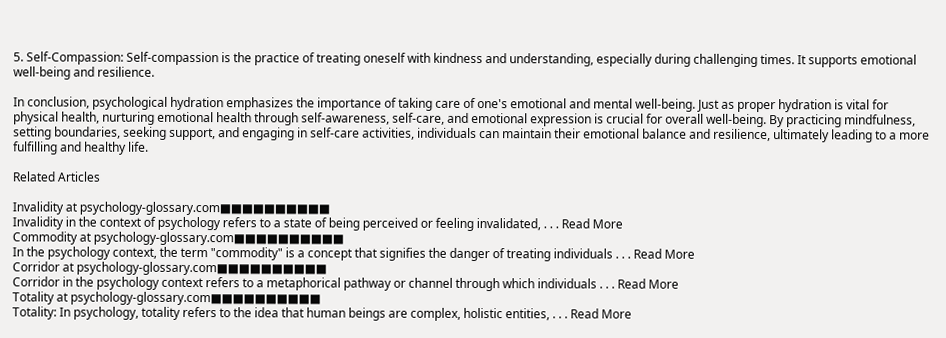5. Self-Compassion: Self-compassion is the practice of treating oneself with kindness and understanding, especially during challenging times. It supports emotional well-being and resilience.

In conclusion, psychological hydration emphasizes the importance of taking care of one's emotional and mental well-being. Just as proper hydration is vital for physical health, nurturing emotional health through self-awareness, self-care, and emotional expression is crucial for overall well-being. By practicing mindfulness, setting boundaries, seeking support, and engaging in self-care activities, individuals can maintain their emotional balance and resilience, ultimately leading to a more fulfilling and healthy life.

Related Articles

Invalidity at psychology-glossary.com■■■■■■■■■■
Invalidity in the context of psychology refers to a state of being perceived or feeling invalidated, . . . Read More
Commodity at psychology-glossary.com■■■■■■■■■■
In the psychology context, the term "commodity" is a concept that signifies the danger of treating individuals . . . Read More
Corridor at psychology-glossary.com■■■■■■■■■■
Corridor in the psychology context refers to a metaphorical pathway or channel through which individuals . . . Read More
Totality at psychology-glossary.com■■■■■■■■■■
Totality: In psychology, totality refers to the idea that human beings are complex, holistic entities, . . . Read More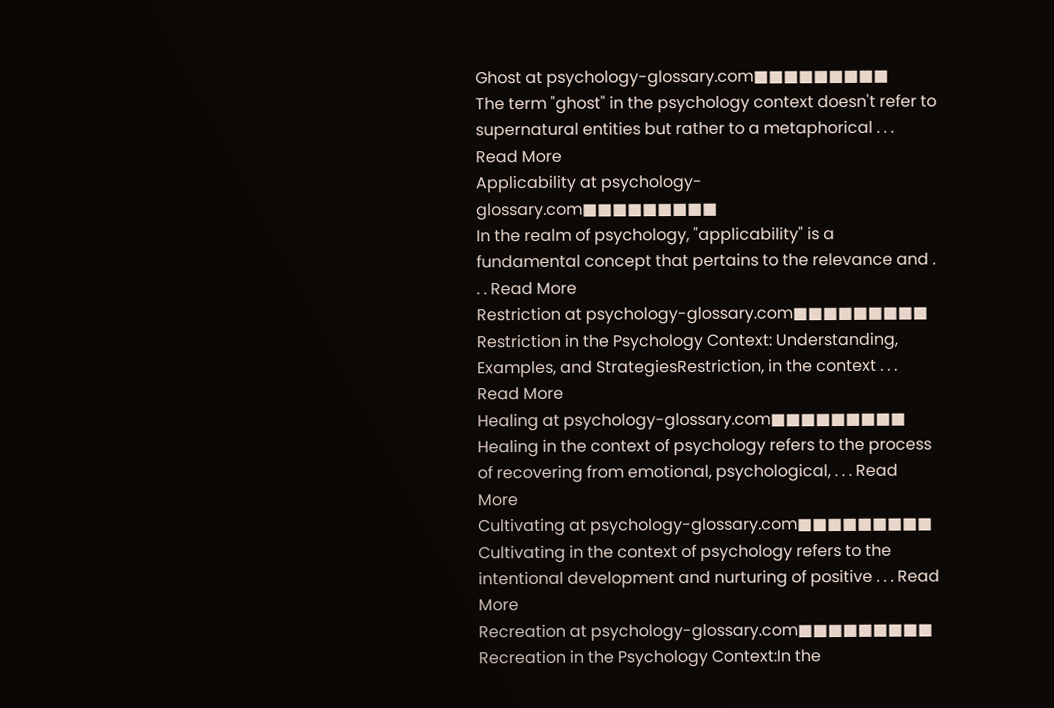Ghost at psychology-glossary.com■■■■■■■■■
The term "ghost" in the psychology context doesn't refer to supernatural entities but rather to a metaphorical . . . Read More
Applicability at psychology-glossary.com■■■■■■■■■
In the realm of psychology, "applicability" is a fundamental concept that pertains to the relevance and . . . Read More
Restriction at psychology-glossary.com■■■■■■■■■
Restriction in the Psychology Context: Understanding, Examples, and StrategiesRestriction, in the context . . . Read More
Healing at psychology-glossary.com■■■■■■■■■
Healing in the context of psychology refers to the process of recovering from emotional, psychological, . . . Read More
Cultivating at psychology-glossary.com■■■■■■■■■
Cultivating in the context of psychology refers to the intentional development and nurturing of positive . . . Read More
Recreation at psychology-glossary.com■■■■■■■■■
Recreation in the Psychology Context:In the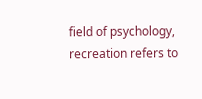field of psychology, recreation refers to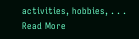activities, hobbies, . . . Read More